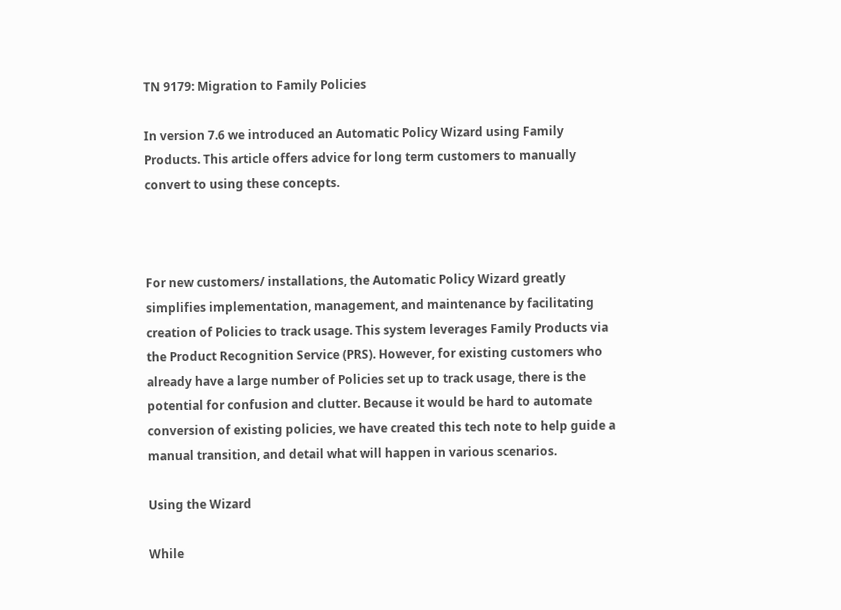TN 9179: Migration to Family Policies

In version 7.6 we introduced an Automatic Policy Wizard using Family Products. This article offers advice for long term customers to manually convert to using these concepts.



For new customers/ installations, the Automatic Policy Wizard greatly simplifies implementation, management, and maintenance by facilitating creation of Policies to track usage. This system leverages Family Products via the Product Recognition Service (PRS). However, for existing customers who already have a large number of Policies set up to track usage, there is the potential for confusion and clutter. Because it would be hard to automate conversion of existing policies, we have created this tech note to help guide a manual transition, and detail what will happen in various scenarios.

Using the Wizard

While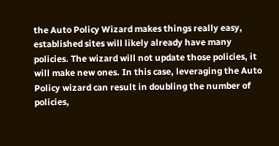the Auto Policy Wizard makes things really easy, established sites will likely already have many policies. The wizard will not update those policies, it will make new ones. In this case, leveraging the Auto Policy wizard can result in doubling the number of policies,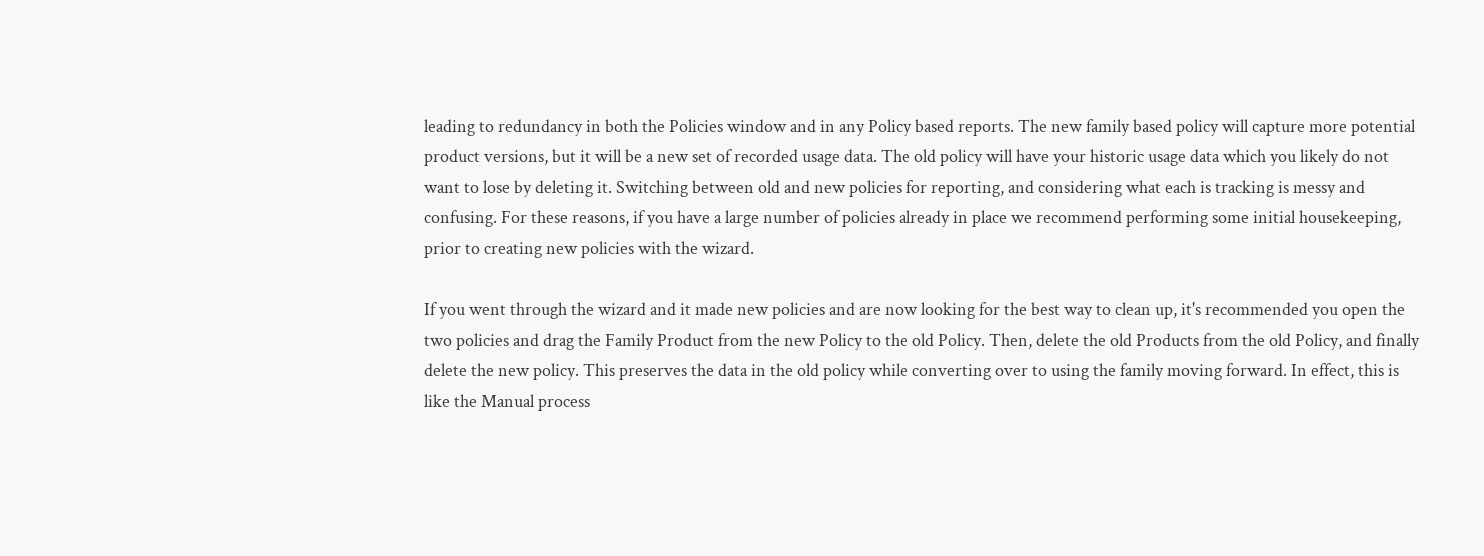leading to redundancy in both the Policies window and in any Policy based reports. The new family based policy will capture more potential product versions, but it will be a new set of recorded usage data. The old policy will have your historic usage data which you likely do not want to lose by deleting it. Switching between old and new policies for reporting, and considering what each is tracking is messy and confusing. For these reasons, if you have a large number of policies already in place we recommend performing some initial housekeeping, prior to creating new policies with the wizard.

If you went through the wizard and it made new policies and are now looking for the best way to clean up, it's recommended you open the two policies and drag the Family Product from the new Policy to the old Policy. Then, delete the old Products from the old Policy, and finally delete the new policy. This preserves the data in the old policy while converting over to using the family moving forward. In effect, this is like the Manual process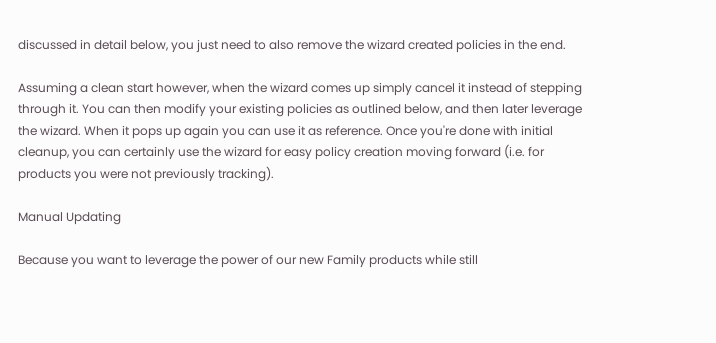discussed in detail below, you just need to also remove the wizard created policies in the end.

Assuming a clean start however, when the wizard comes up simply cancel it instead of stepping through it. You can then modify your existing policies as outlined below, and then later leverage the wizard. When it pops up again you can use it as reference. Once you're done with initial cleanup, you can certainly use the wizard for easy policy creation moving forward (i.e. for products you were not previously tracking).

Manual Updating

Because you want to leverage the power of our new Family products while still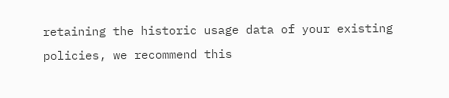retaining the historic usage data of your existing policies, we recommend this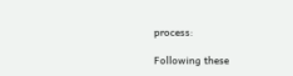process:

Following these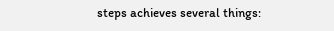steps achieves several things: